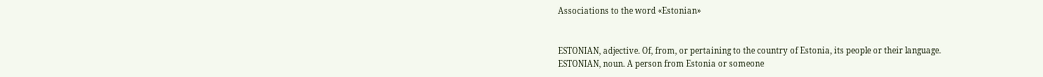Associations to the word «Estonian»


ESTONIAN, adjective. Of, from, or pertaining to the country of Estonia, its people or their language.
ESTONIAN, noun. A person from Estonia or someone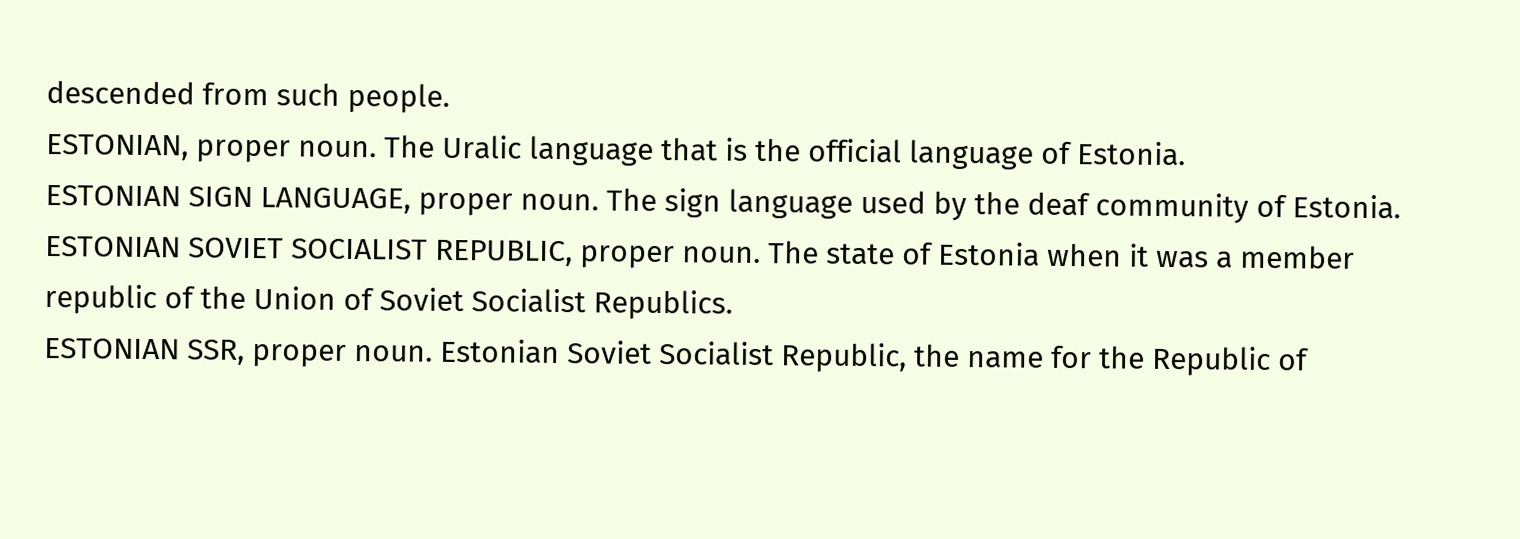descended from such people.
ESTONIAN, proper noun. The Uralic language that is the official language of Estonia.
ESTONIAN SIGN LANGUAGE, proper noun. The sign language used by the deaf community of Estonia.
ESTONIAN SOVIET SOCIALIST REPUBLIC, proper noun. The state of Estonia when it was a member republic of the Union of Soviet Socialist Republics.
ESTONIAN SSR, proper noun. Estonian Soviet Socialist Republic, the name for the Republic of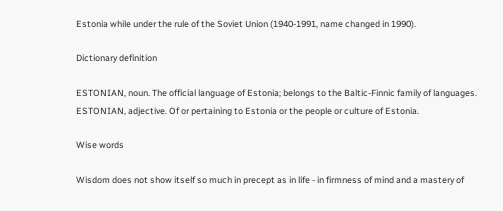Estonia while under the rule of the Soviet Union (1940-1991, name changed in 1990).

Dictionary definition

ESTONIAN, noun. The official language of Estonia; belongs to the Baltic-Finnic family of languages.
ESTONIAN, adjective. Of or pertaining to Estonia or the people or culture of Estonia.

Wise words

Wisdom does not show itself so much in precept as in life - in firmness of mind and a mastery of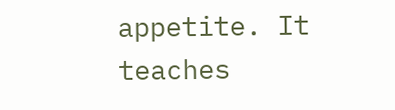appetite. It teaches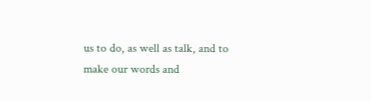us to do, as well as talk, and to make our words and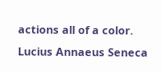actions all of a color.
Lucius Annaeus Seneca